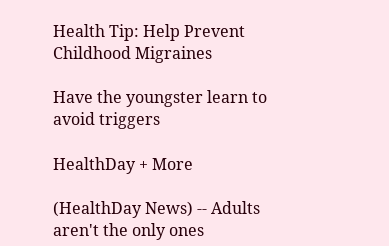Health Tip: Help Prevent Childhood Migraines

Have the youngster learn to avoid triggers

HealthDay + More

(HealthDay News) -- Adults aren't the only ones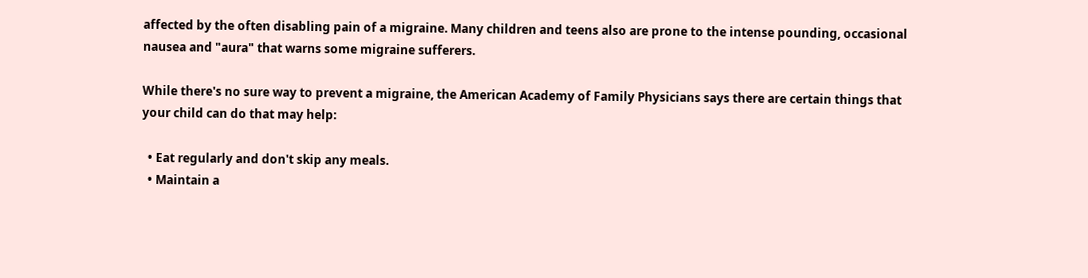affected by the often disabling pain of a migraine. Many children and teens also are prone to the intense pounding, occasional nausea and "aura" that warns some migraine sufferers.

While there's no sure way to prevent a migraine, the American Academy of Family Physicians says there are certain things that your child can do that may help:

  • Eat regularly and don't skip any meals.
  • Maintain a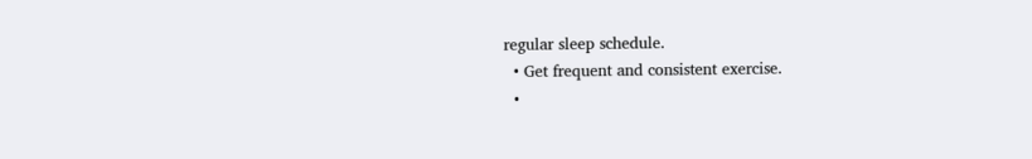regular sleep schedule.
  • Get frequent and consistent exercise.
  •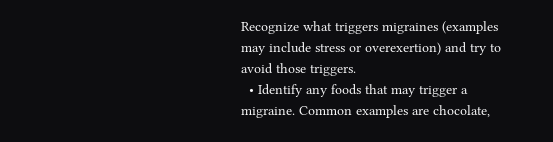Recognize what triggers migraines (examples may include stress or overexertion) and try to avoid those triggers.
  • Identify any foods that may trigger a migraine. Common examples are chocolate,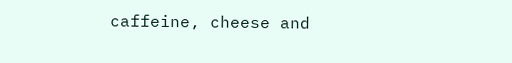caffeine, cheese and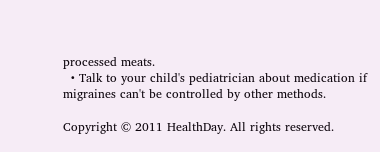processed meats.
  • Talk to your child's pediatrician about medication if migraines can't be controlled by other methods.

Copyright © 2011 HealthDay. All rights reserved.